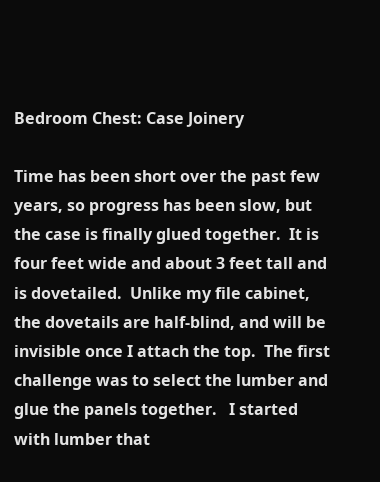Bedroom Chest: Case Joinery

Time has been short over the past few years, so progress has been slow, but the case is finally glued together.  It is four feet wide and about 3 feet tall and is dovetailed.  Unlike my file cabinet, the dovetails are half-blind, and will be invisible once I attach the top.  The first challenge was to select the lumber and glue the panels together.   I started with lumber that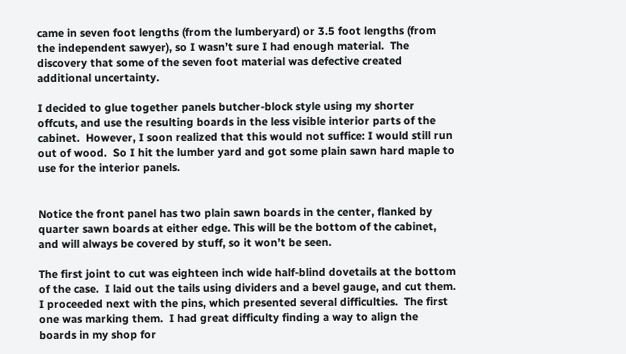came in seven foot lengths (from the lumberyard) or 3.5 foot lengths (from the independent sawyer), so I wasn’t sure I had enough material.  The discovery that some of the seven foot material was defective created additional uncertainty.

I decided to glue together panels butcher-block style using my shorter offcuts, and use the resulting boards in the less visible interior parts of the cabinet.  However, I soon realized that this would not suffice: I would still run out of wood.  So I hit the lumber yard and got some plain sawn hard maple to use for the interior panels.


Notice the front panel has two plain sawn boards in the center, flanked by quarter sawn boards at either edge. This will be the bottom of the cabinet, and will always be covered by stuff, so it won’t be seen.

The first joint to cut was eighteen inch wide half-blind dovetails at the bottom of the case.  I laid out the tails using dividers and a bevel gauge, and cut them.  I proceeded next with the pins, which presented several difficulties.  The first one was marking them.  I had great difficulty finding a way to align the boards in my shop for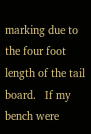marking due to the four foot length of the tail board.   If my bench were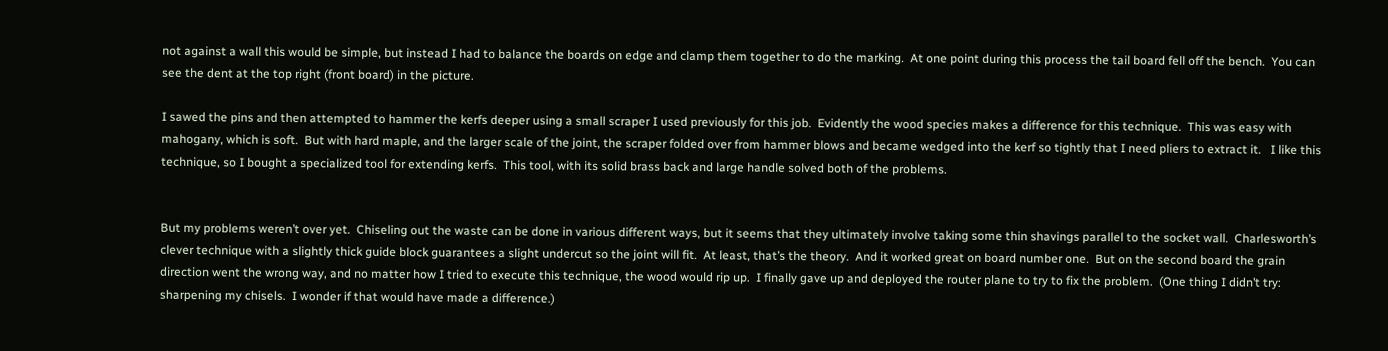not against a wall this would be simple, but instead I had to balance the boards on edge and clamp them together to do the marking.  At one point during this process the tail board fell off the bench.  You can see the dent at the top right (front board) in the picture.

I sawed the pins and then attempted to hammer the kerfs deeper using a small scraper I used previously for this job.  Evidently the wood species makes a difference for this technique.  This was easy with mahogany, which is soft.  But with hard maple, and the larger scale of the joint, the scraper folded over from hammer blows and became wedged into the kerf so tightly that I need pliers to extract it.   I like this technique, so I bought a specialized tool for extending kerfs.  This tool, with its solid brass back and large handle solved both of the problems.


But my problems weren’t over yet.  Chiseling out the waste can be done in various different ways, but it seems that they ultimately involve taking some thin shavings parallel to the socket wall.  Charlesworth’s clever technique with a slightly thick guide block guarantees a slight undercut so the joint will fit.  At least, that’s the theory.  And it worked great on board number one.  But on the second board the grain direction went the wrong way, and no matter how I tried to execute this technique, the wood would rip up.  I finally gave up and deployed the router plane to try to fix the problem.  (One thing I didn’t try: sharpening my chisels.  I wonder if that would have made a difference.)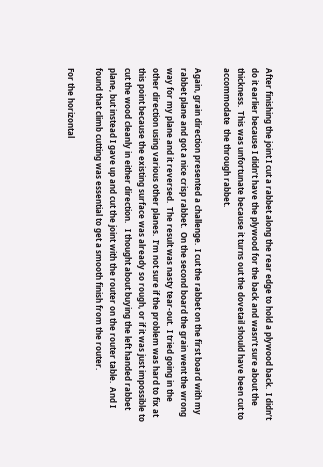After finishing the joint I cut a rabbet along the rear edge to hold a plywood back.  I didn’t do it earlier because I didn’t have the plywood for the back and wasn’t sure about the thickness.  This was unfortunate because it turns out the dovetail should have been cut to accommodate  the through rabbet.

Again, grain direction presented a challenge.  I cut the rabbet on the first board with my rabbet plane and got a nice crisp rabbet.  On the second board the grain went the wrong way for my plane and it reversed.  The result was nasty tear-out.  I tried going in the other direction using various other planes.  I’m not sure if the problem was hard to fix at this point because the existing surface was already so rough, or if it was just impossible to cut the wood cleanly in either direction.   I thought about buying the left handed rabbet plane, but instead I gave up and cut the joint with the router on the router table.  And I found that climb cutting was essential to get a smooth finish from the router.

For the horizontal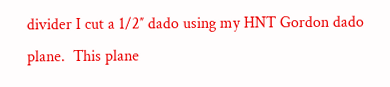divider I cut a 1/2″ dado using my HNT Gordon dado plane.  This plane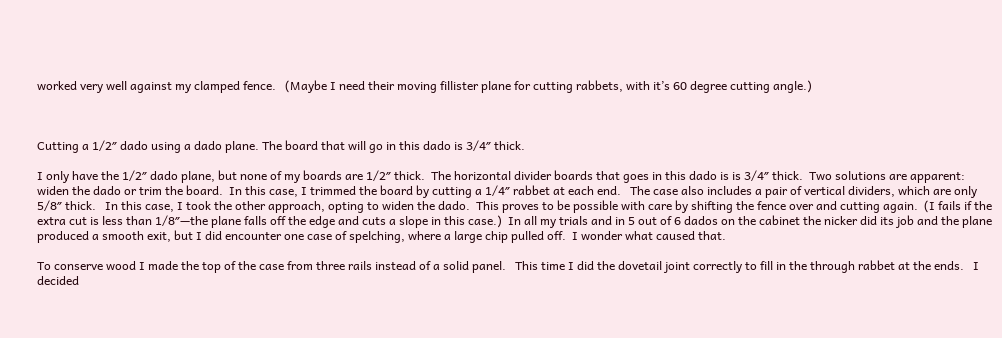worked very well against my clamped fence.   (Maybe I need their moving fillister plane for cutting rabbets, with it’s 60 degree cutting angle.)



Cutting a 1/2″ dado using a dado plane. The board that will go in this dado is 3/4″ thick.

I only have the 1/2″ dado plane, but none of my boards are 1/2″ thick.  The horizontal divider boards that goes in this dado is is 3/4″ thick.  Two solutions are apparent: widen the dado or trim the board.  In this case, I trimmed the board by cutting a 1/4″ rabbet at each end.   The case also includes a pair of vertical dividers, which are only 5/8″ thick.   In this case, I took the other approach, opting to widen the dado.  This proves to be possible with care by shifting the fence over and cutting again.  (I fails if the extra cut is less than 1/8″—the plane falls off the edge and cuts a slope in this case.)  In all my trials and in 5 out of 6 dados on the cabinet the nicker did its job and the plane produced a smooth exit, but I did encounter one case of spelching, where a large chip pulled off.  I wonder what caused that.

To conserve wood I made the top of the case from three rails instead of a solid panel.   This time I did the dovetail joint correctly to fill in the through rabbet at the ends.   I decided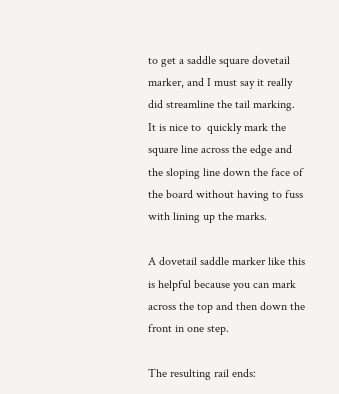to get a saddle square dovetail marker, and I must say it really did streamline the tail marking.   It is nice to  quickly mark the square line across the edge and the sloping line down the face of the board without having to fuss with lining up the marks.

A dovetail saddle marker like this is helpful because you can mark across the top and then down the front in one step.

The resulting rail ends: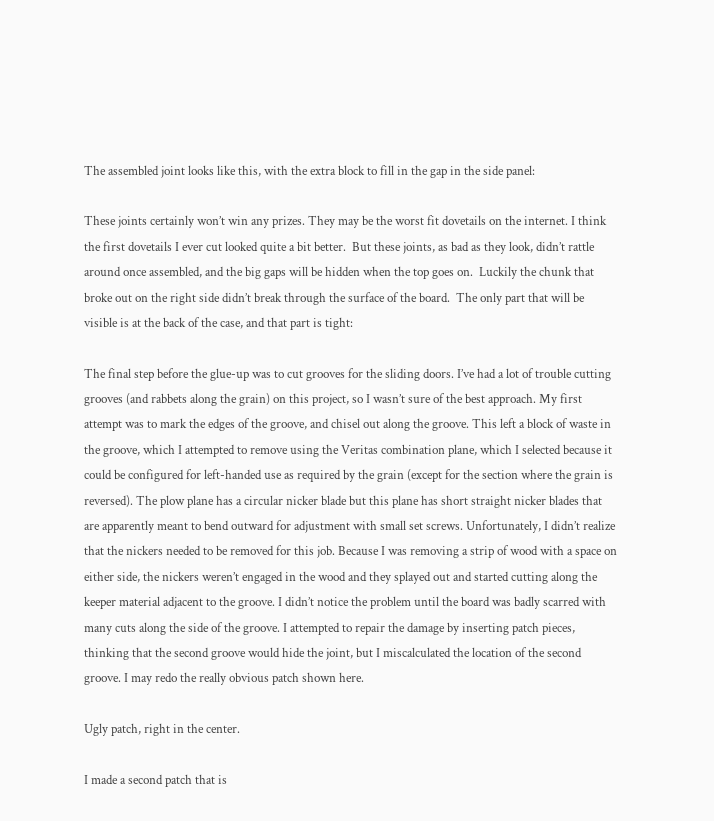The assembled joint looks like this, with the extra block to fill in the gap in the side panel:

These joints certainly won’t win any prizes. They may be the worst fit dovetails on the internet. I think the first dovetails I ever cut looked quite a bit better.  But these joints, as bad as they look, didn’t rattle around once assembled, and the big gaps will be hidden when the top goes on.  Luckily the chunk that broke out on the right side didn’t break through the surface of the board.  The only part that will be visible is at the back of the case, and that part is tight:

The final step before the glue-up was to cut grooves for the sliding doors. I’ve had a lot of trouble cutting grooves (and rabbets along the grain) on this project, so I wasn’t sure of the best approach. My first attempt was to mark the edges of the groove, and chisel out along the groove. This left a block of waste in the groove, which I attempted to remove using the Veritas combination plane, which I selected because it could be configured for left-handed use as required by the grain (except for the section where the grain is reversed). The plow plane has a circular nicker blade but this plane has short straight nicker blades that are apparently meant to bend outward for adjustment with small set screws. Unfortunately, I didn’t realize that the nickers needed to be removed for this job. Because I was removing a strip of wood with a space on either side, the nickers weren’t engaged in the wood and they splayed out and started cutting along the keeper material adjacent to the groove. I didn’t notice the problem until the board was badly scarred with many cuts along the side of the groove. I attempted to repair the damage by inserting patch pieces, thinking that the second groove would hide the joint, but I miscalculated the location of the second groove. I may redo the really obvious patch shown here.

Ugly patch, right in the center.

I made a second patch that is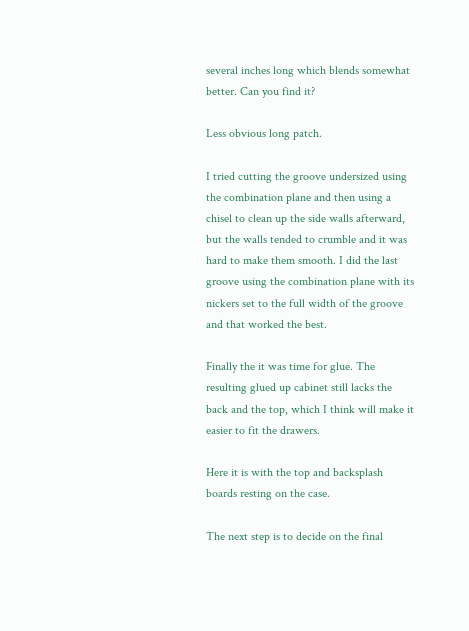several inches long which blends somewhat better. Can you find it?

Less obvious long patch.

I tried cutting the groove undersized using the combination plane and then using a chisel to clean up the side walls afterward, but the walls tended to crumble and it was hard to make them smooth. I did the last groove using the combination plane with its nickers set to the full width of the groove and that worked the best.

Finally the it was time for glue. The resulting glued up cabinet still lacks the back and the top, which I think will make it easier to fit the drawers.

Here it is with the top and backsplash boards resting on the case.

The next step is to decide on the final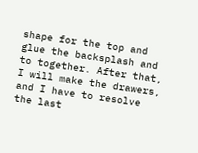shape for the top and glue the backsplash and to together. After that, I will make the drawers, and I have to resolve the last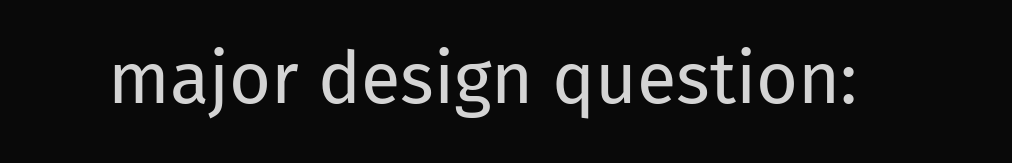major design question: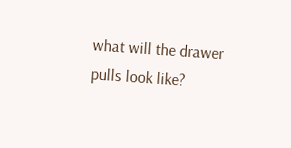what will the drawer pulls look like?